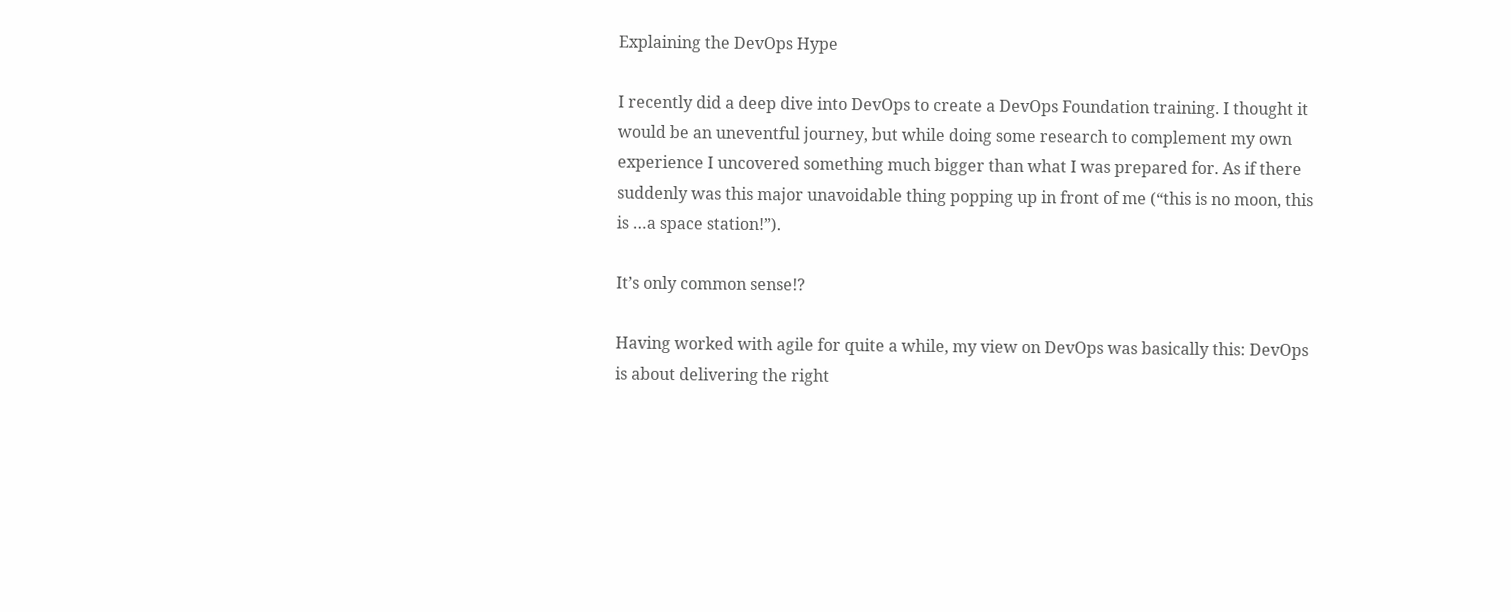Explaining the DevOps Hype

I recently did a deep dive into DevOps to create a DevOps Foundation training. I thought it would be an uneventful journey, but while doing some research to complement my own experience I uncovered something much bigger than what I was prepared for. As if there suddenly was this major unavoidable thing popping up in front of me (“this is no moon, this is …a space station!”).

It’s only common sense!?

Having worked with agile for quite a while, my view on DevOps was basically this: DevOps is about delivering the right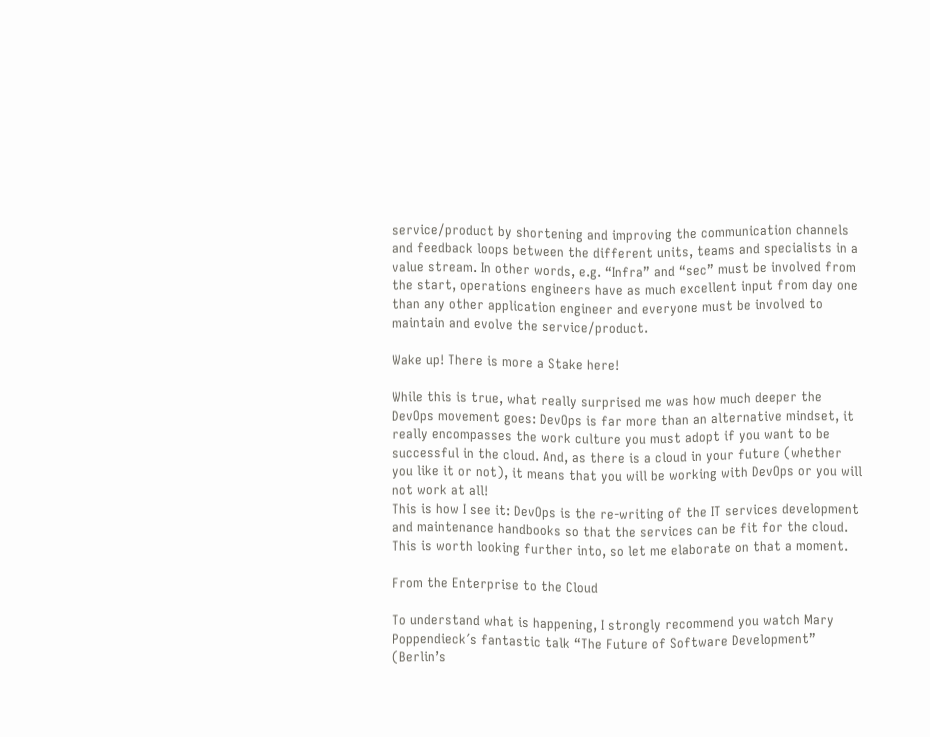service/product by shortening and improving the communication channels and feedback loops between the different units, teams and specialists in a value stream. In other words, e.g. “Infra” and “sec” must be involved from the start, operations engineers have as much excellent input from day one than any other application engineer and everyone must be involved to maintain and evolve the service/product.

Wake up! There is more a Stake here!

While this is true, what really surprised me was how much deeper the DevOps movement goes: DevOps is far more than an alternative mindset, it really encompasses the work culture you must adopt if you want to be successful in the cloud. And, as there is a cloud in your future (whether you like it or not), it means that you will be working with DevOps or you will not work at all!
This is how I see it: DevOps is the re-writing of the IT services development and maintenance handbooks so that the services can be fit for the cloud.
This is worth looking further into, so let me elaborate on that a moment.

From the Enterprise to the Cloud

To understand what is happening, I strongly recommend you watch Mary Poppendieck´s fantastic talk “The Future of Software Development” (Berlin’s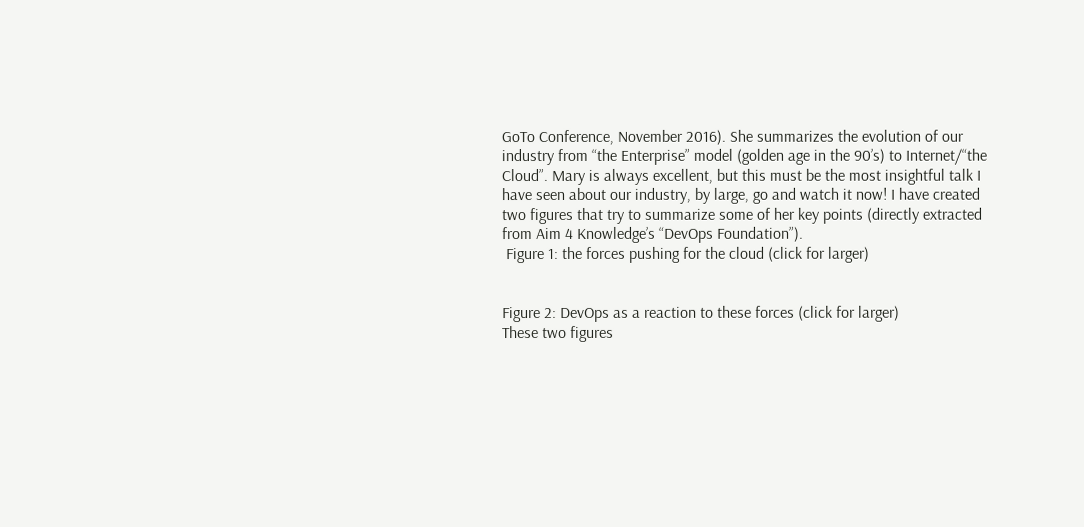GoTo Conference, November 2016). She summarizes the evolution of our industry from “the Enterprise” model (golden age in the 90’s) to Internet/“the Cloud”. Mary is always excellent, but this must be the most insightful talk I have seen about our industry, by large, go and watch it now! I have created two figures that try to summarize some of her key points (directly extracted from Aim 4 Knowledge’s “DevOps Foundation”).
 Figure 1: the forces pushing for the cloud (click for larger)


Figure 2: DevOps as a reaction to these forces (click for larger)
These two figures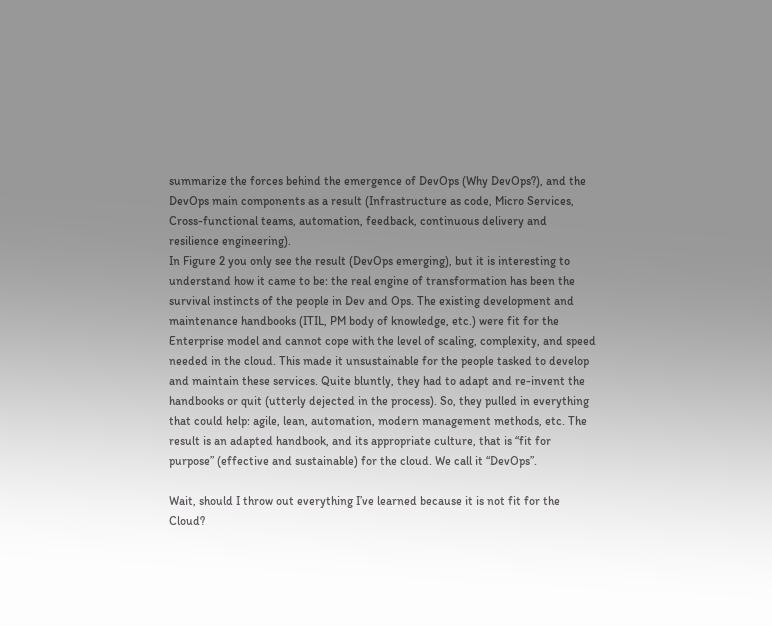summarize the forces behind the emergence of DevOps (Why DevOps?), and the DevOps main components as a result (Infrastructure as code, Micro Services, Cross-functional teams, automation, feedback, continuous delivery and resilience engineering).
In Figure 2 you only see the result (DevOps emerging), but it is interesting to understand how it came to be: the real engine of transformation has been the survival instincts of the people in Dev and Ops. The existing development and maintenance handbooks (ITIL, PM body of knowledge, etc.) were fit for the Enterprise model and cannot cope with the level of scaling, complexity, and speed needed in the cloud. This made it unsustainable for the people tasked to develop and maintain these services. Quite bluntly, they had to adapt and re-invent the handbooks or quit (utterly dejected in the process). So, they pulled in everything that could help: agile, lean, automation, modern management methods, etc. The result is an adapted handbook, and its appropriate culture, that is “fit for purpose” (effective and sustainable) for the cloud. We call it “DevOps”.

Wait, should I throw out everything I’ve learned because it is not fit for the Cloud?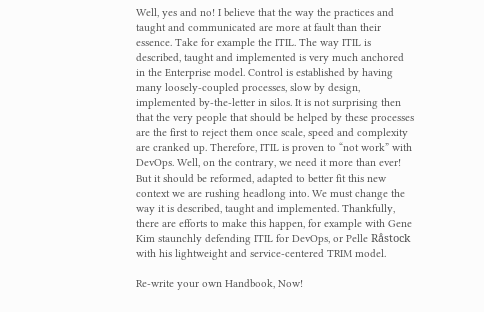Well, yes and no! I believe that the way the practices and taught and communicated are more at fault than their essence. Take for example the ITIL. The way ITIL is described, taught and implemented is very much anchored in the Enterprise model. Control is established by having many loosely-coupled processes, slow by design, implemented by-the-letter in silos. It is not surprising then that the very people that should be helped by these processes are the first to reject them once scale, speed and complexity are cranked up. Therefore, ITIL is proven to “not work” with DevOps. Well, on the contrary, we need it more than ever! But it should be reformed, adapted to better fit this new context we are rushing headlong into. We must change the way it is described, taught and implemented. Thankfully, there are efforts to make this happen, for example with Gene Kim staunchly defending ITIL for DevOps, or Pelle Råstock with his lightweight and service-centered TRIM model.

Re-write your own Handbook, Now!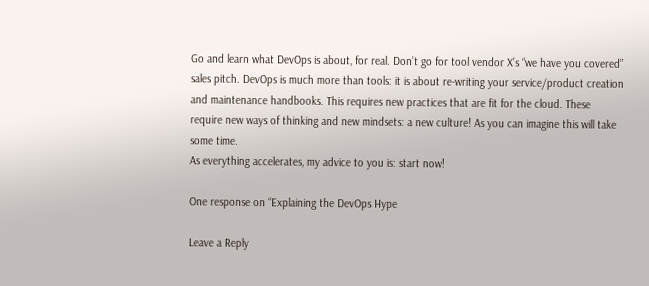Go and learn what DevOps is about, for real. Don’t go for tool vendor X’s “we have you covered” sales pitch. DevOps is much more than tools: it is about re-writing your service/product creation and maintenance handbooks. This requires new practices that are fit for the cloud. These require new ways of thinking and new mindsets: a new culture! As you can imagine this will take some time.
As everything accelerates, my advice to you is: start now!

One response on “Explaining the DevOps Hype

Leave a Reply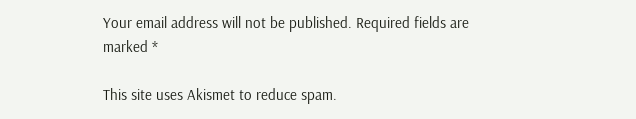Your email address will not be published. Required fields are marked *

This site uses Akismet to reduce spam.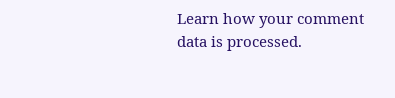Learn how your comment data is processed.